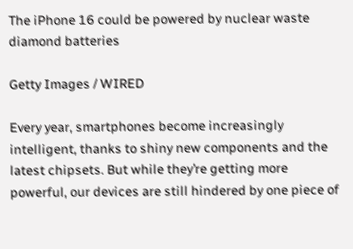The iPhone 16 could be powered by nuclear waste diamond batteries

Getty Images / WIRED

Every year, smartphones become increasingly intelligent, thanks to shiny new components and the latest chipsets. But while they’re getting more powerful, our devices are still hindered by one piece of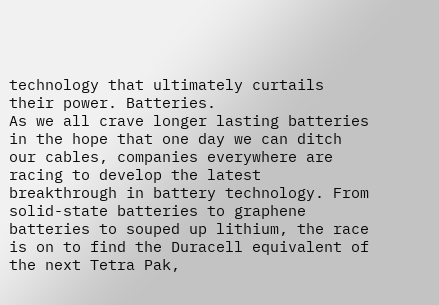technology that ultimately curtails their power. Batteries.
As we all crave longer lasting batteries in the hope that one day we can ditch our cables, companies everywhere are racing to develop the latest breakthrough in battery technology. From solid-state batteries to graphene batteries to souped up lithium, the race is on to find the Duracell equivalent of the next Tetra Pak,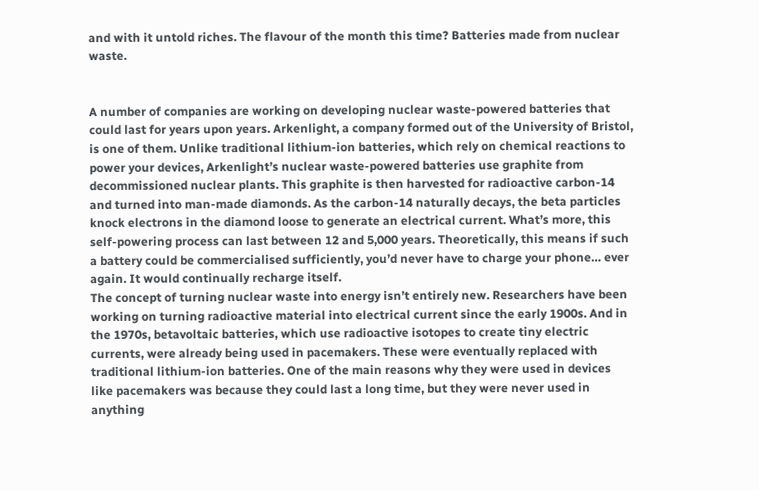and with it untold riches. The flavour of the month this time? Batteries made from nuclear waste.


A number of companies are working on developing nuclear waste-powered batteries that could last for years upon years. Arkenlight, a company formed out of the University of Bristol, is one of them. Unlike traditional lithium-ion batteries, which rely on chemical reactions to power your devices, Arkenlight’s nuclear waste-powered batteries use graphite from decommissioned nuclear plants. This graphite is then harvested for radioactive carbon-14 and turned into man-made diamonds. As the carbon-14 naturally decays, the beta particles knock electrons in the diamond loose to generate an electrical current. What’s more, this self-powering process can last between 12 and 5,000 years. Theoretically, this means if such a battery could be commercialised sufficiently, you’d never have to charge your phone… ever again. It would continually recharge itself.
The concept of turning nuclear waste into energy isn’t entirely new. Researchers have been working on turning radioactive material into electrical current since the early 1900s. And in the 1970s, betavoltaic batteries, which use radioactive isotopes to create tiny electric currents, were already being used in pacemakers. These were eventually replaced with traditional lithium-ion batteries. One of the main reasons why they were used in devices like pacemakers was because they could last a long time, but they were never used in anything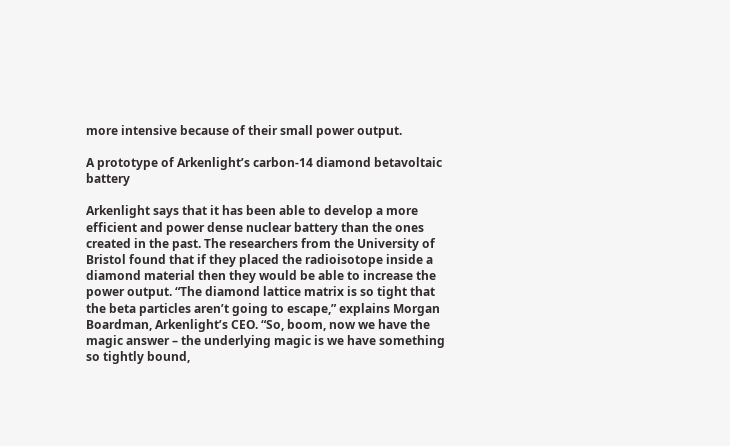more intensive because of their small power output.

A prototype of Arkenlight’s carbon-14 diamond betavoltaic battery

Arkenlight says that it has been able to develop a more efficient and power dense nuclear battery than the ones created in the past. The researchers from the University of Bristol found that if they placed the radioisotope inside a diamond material then they would be able to increase the power output. “The diamond lattice matrix is so tight that the beta particles aren’t going to escape,” explains Morgan Boardman, Arkenlight’s CEO. “So, boom, now we have the magic answer – the underlying magic is we have something so tightly bound,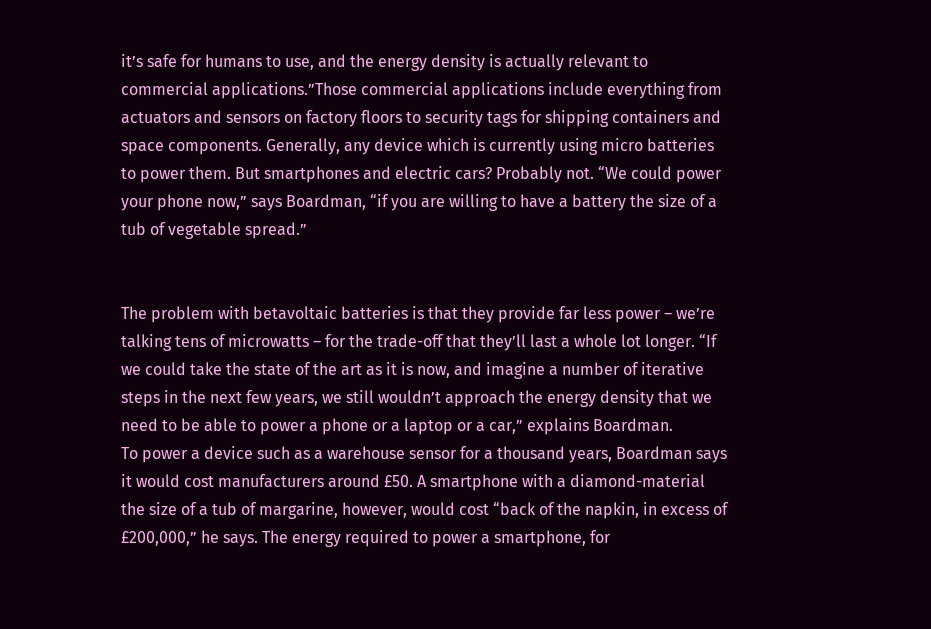it’s safe for humans to use, and the energy density is actually relevant to commercial applications.”Those commercial applications include everything from actuators and sensors on factory floors to security tags for shipping containers and space components. Generally, any device which is currently using micro batteries to power them. But smartphones and electric cars? Probably not. “We could power your phone now,” says Boardman, “if you are willing to have a battery the size of a tub of vegetable spread.”


The problem with betavoltaic batteries is that they provide far less power – we’re talking tens of microwatts – for the trade-off that they’ll last a whole lot longer. “If we could take the state of the art as it is now, and imagine a number of iterative steps in the next few years, we still wouldn’t approach the energy density that we need to be able to power a phone or a laptop or a car,” explains Boardman.
To power a device such as a warehouse sensor for a thousand years, Boardman says it would cost manufacturers around £50. A smartphone with a diamond-material the size of a tub of margarine, however, would cost “back of the napkin, in excess of £200,000,” he says. The energy required to power a smartphone, for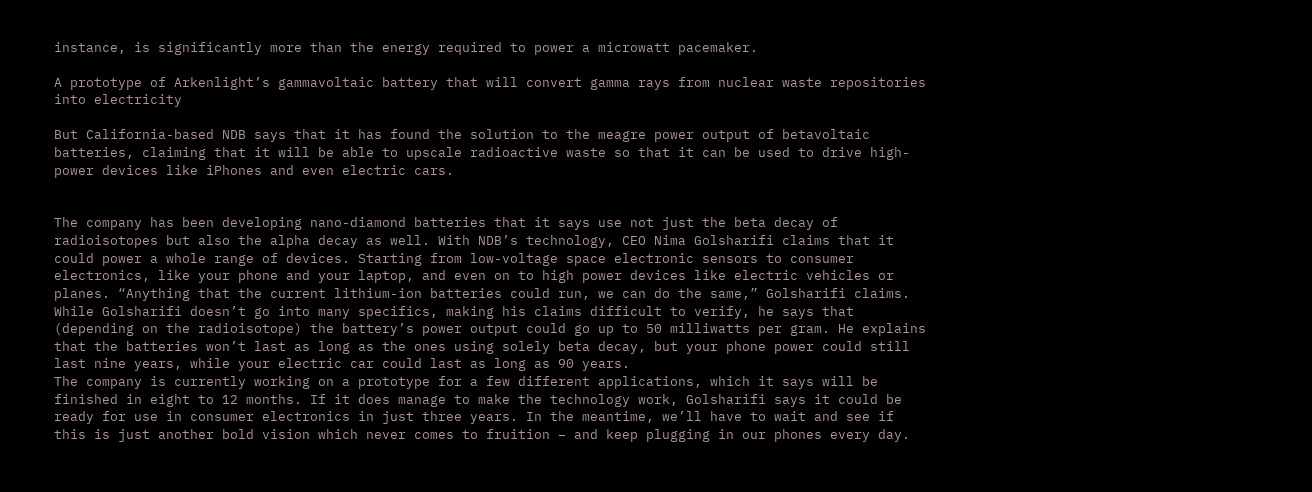instance, is significantly more than the energy required to power a microwatt pacemaker.

A prototype of Arkenlight’s gammavoltaic battery that will convert gamma rays from nuclear waste repositories into electricity

But California-based NDB says that it has found the solution to the meagre power output of betavoltaic batteries, claiming that it will be able to upscale radioactive waste so that it can be used to drive high-power devices like iPhones and even electric cars.


The company has been developing nano-diamond batteries that it says use not just the beta decay of radioisotopes but also the alpha decay as well. With NDB’s technology, CEO Nima Golsharifi claims that it could power a whole range of devices. Starting from low-voltage space electronic sensors to consumer electronics, like your phone and your laptop, and even on to high power devices like electric vehicles or planes. “Anything that the current lithium-ion batteries could run, we can do the same,” Golsharifi claims.
While Golsharifi doesn’t go into many specifics, making his claims difficult to verify, he says that (depending on the radioisotope) the battery’s power output could go up to 50 milliwatts per gram. He explains that the batteries won’t last as long as the ones using solely beta decay, but your phone power could still last nine years, while your electric car could last as long as 90 years.
The company is currently working on a prototype for a few different applications, which it says will be finished in eight to 12 months. If it does manage to make the technology work, Golsharifi says it could be ready for use in consumer electronics in just three years. In the meantime, we’ll have to wait and see if this is just another bold vision which never comes to fruition – and keep plugging in our phones every day.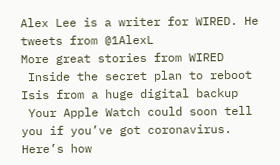Alex Lee is a writer for WIRED. He tweets from @1AlexL
More great stories from WIRED
 Inside the secret plan to reboot Isis from a huge digital backup
 Your Apple Watch could soon tell you if you’ve got coronavirus. Here’s how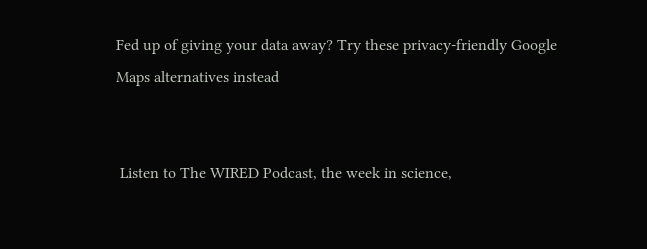Fed up of giving your data away? Try these privacy-friendly Google Maps alternatives instead


 Listen to The WIRED Podcast, the week in science,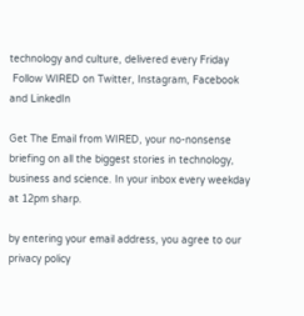technology and culture, delivered every Friday
 Follow WIRED on Twitter, Instagram, Facebook and LinkedIn

Get The Email from WIRED, your no-nonsense briefing on all the biggest stories in technology, business and science. In your inbox every weekday at 12pm sharp.

by entering your email address, you agree to our privacy policy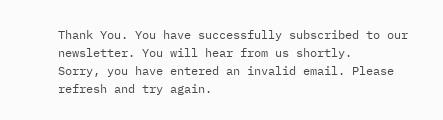Thank You. You have successfully subscribed to our newsletter. You will hear from us shortly.
Sorry, you have entered an invalid email. Please refresh and try again.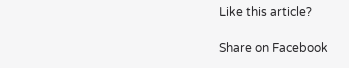Like this article?

Share on Facebook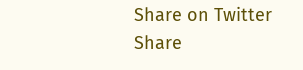Share on Twitter
Share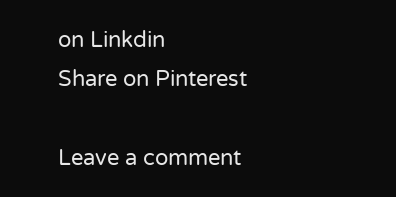on Linkdin
Share on Pinterest

Leave a comment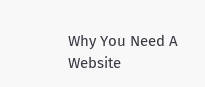Why You Need A Website